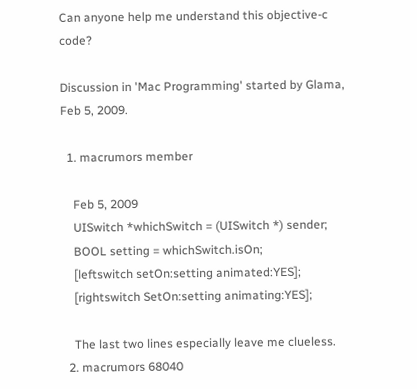Can anyone help me understand this objective-c code?

Discussion in 'Mac Programming' started by Glama, Feb 5, 2009.

  1. macrumors member

    Feb 5, 2009
    UISwitch *whichSwitch = (UISwitch *) sender;
    BOOL setting = whichSwitch.isOn;
    [leftswitch setOn:setting animated:YES];
    [rightswitch SetOn:setting animating:YES];

    The last two lines especially leave me clueless.
  2. macrumors 68040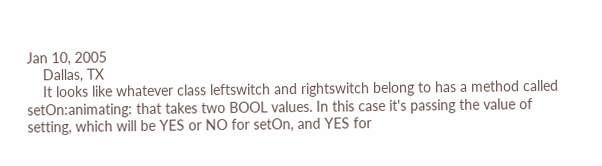Jan 10, 2005
    Dallas, TX
    It looks like whatever class leftswitch and rightswitch belong to has a method called setOn:animating: that takes two BOOL values. In this case it's passing the value of setting, which will be YES or NO for setOn, and YES for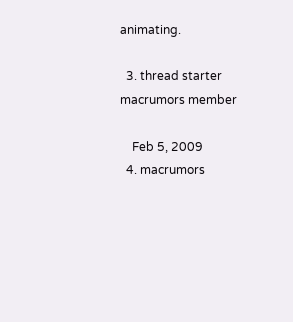animating.

  3. thread starter macrumors member

    Feb 5, 2009
  4. macrumors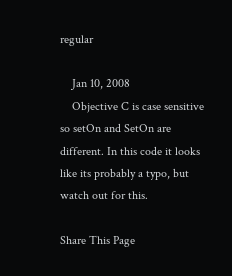regular

    Jan 10, 2008
    Objective C is case sensitive so setOn and SetOn are different. In this code it looks like its probably a typo, but watch out for this.

Share This Page